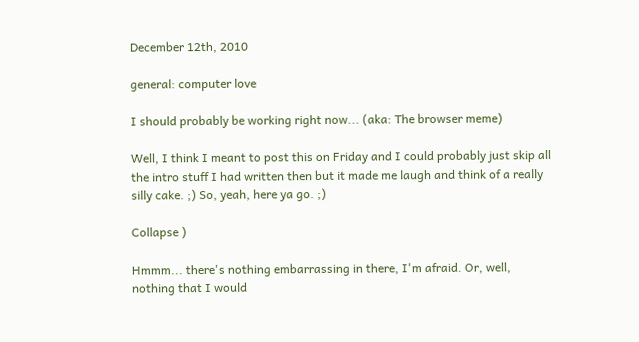December 12th, 2010

general: computer love

I should probably be working right now... (aka: The browser meme)

Well, I think I meant to post this on Friday and I could probably just skip all the intro stuff I had written then but it made me laugh and think of a really silly cake. ;) So, yeah, here ya go. ;)

Collapse )

Hmmm... there's nothing embarrassing in there, I'm afraid. Or, well, nothing that I would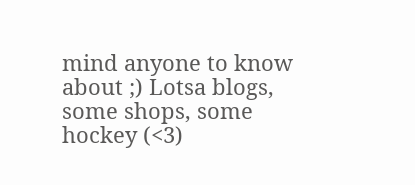mind anyone to know about ;) Lotsa blogs, some shops, some hockey (<3)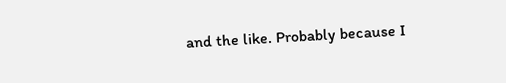and the like. Probably because I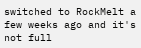switched to RockMelt a few weeks ago and it's not full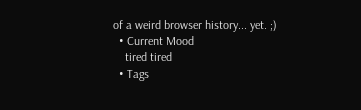of a weird browser history... yet. ;)
  • Current Mood
    tired tired
  • Tags